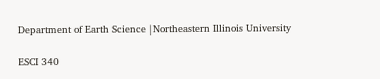Department of Earth Science |Northeastern Illinois University

ESCI 340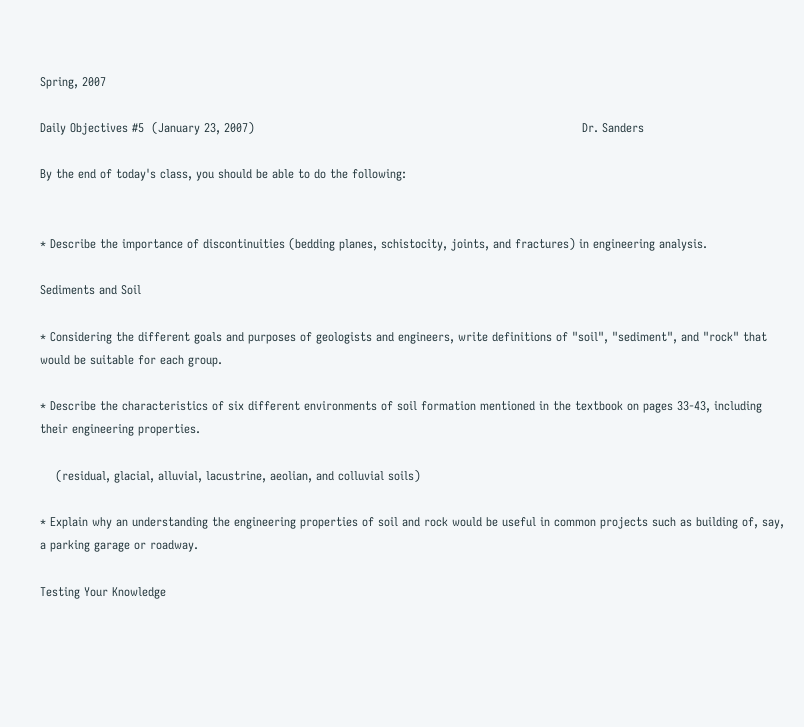Spring, 2007

Daily Objectives #5  (January 23, 2007)                                                                                  Dr. Sanders

By the end of today's class, you should be able to do the following:


* Describe the importance of discontinuities (bedding planes, schistocity, joints, and fractures) in engineering analysis.

Sediments and Soil

* Considering the different goals and purposes of geologists and engineers, write definitions of "soil", "sediment", and "rock" that would be suitable for each group.

* Describe the characteristics of six different environments of soil formation mentioned in the textbook on pages 33-43, including their engineering properties.

    (residual, glacial, alluvial, lacustrine, aeolian, and colluvial soils)

* Explain why an understanding the engineering properties of soil and rock would be useful in common projects such as building of, say, a parking garage or roadway.

Testing Your Knowledge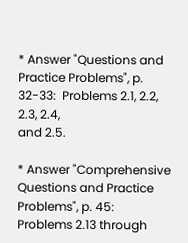* Answer "Questions and Practice Problems", p. 32-33:  Problems 2.1, 2.2, 2.3, 2.4,
and 2.5.

* Answer "Comprehensive Questions and Practice Problems", p. 45:  Problems 2.13 through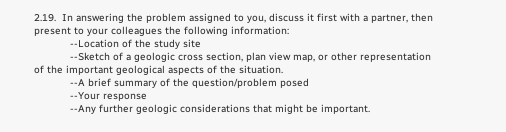2.19.  In answering the problem assigned to you, discuss it first with a partner, then present to your colleagues the following information:
            --Location of the study site
            --Sketch of a geologic cross section, plan view map, or other representation of the important geological aspects of the situation.
            --A brief summary of the question/problem posed
            --Your response
            --Any further geologic considerations that might be important.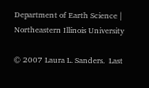Department of Earth Science | Northeastern Illinois University

© 2007 Laura L. Sanders.  Last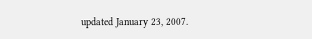updated January 23, 2007.